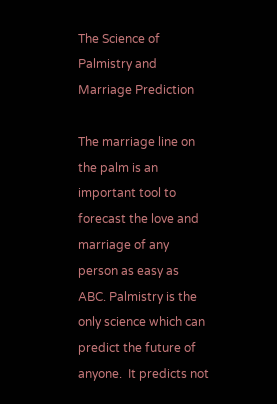The Science of Palmistry and Marriage Prediction

The marriage line on the palm is an important tool to forecast the love and marriage of any person as easy as ABC. Palmistry is the only science which can predict the future of anyone.  It predicts not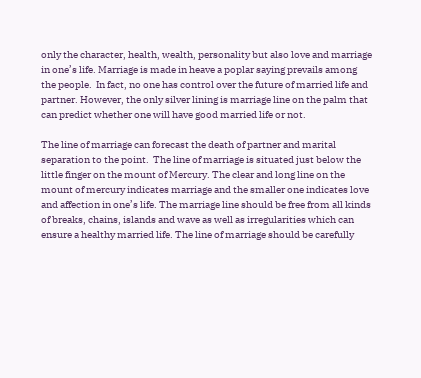only the character, health, wealth, personality but also love and marriage in one’s life. Marriage is made in heave a poplar saying prevails among the people.  In fact, no one has control over the future of married life and partner. However, the only silver lining is marriage line on the palm that can predict whether one will have good married life or not.

The line of marriage can forecast the death of partner and marital separation to the point.  The line of marriage is situated just below the little finger on the mount of Mercury. The clear and long line on the mount of mercury indicates marriage and the smaller one indicates love and affection in one’s life. The marriage line should be free from all kinds of breaks, chains, islands and wave as well as irregularities which can ensure a healthy married life. The line of marriage should be carefully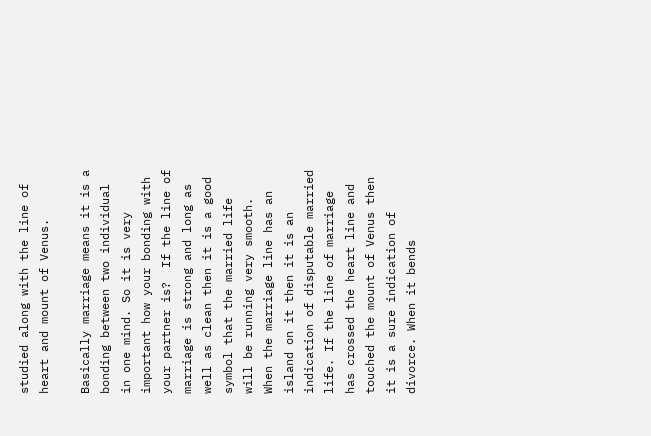studied along with the line of heart and mount of Venus.

Basically marriage means it is a bonding between two individual in one mind. So it is very important how your bonding with your partner is?  If the line of marriage is strong and long as well as clean then it is a good symbol that the married life will be running very smooth. When the marriage line has an island on it then it is an indication of disputable married life. If the line of marriage has crossed the heart line and touched the mount of Venus then it is a sure indication of divorce. When it bends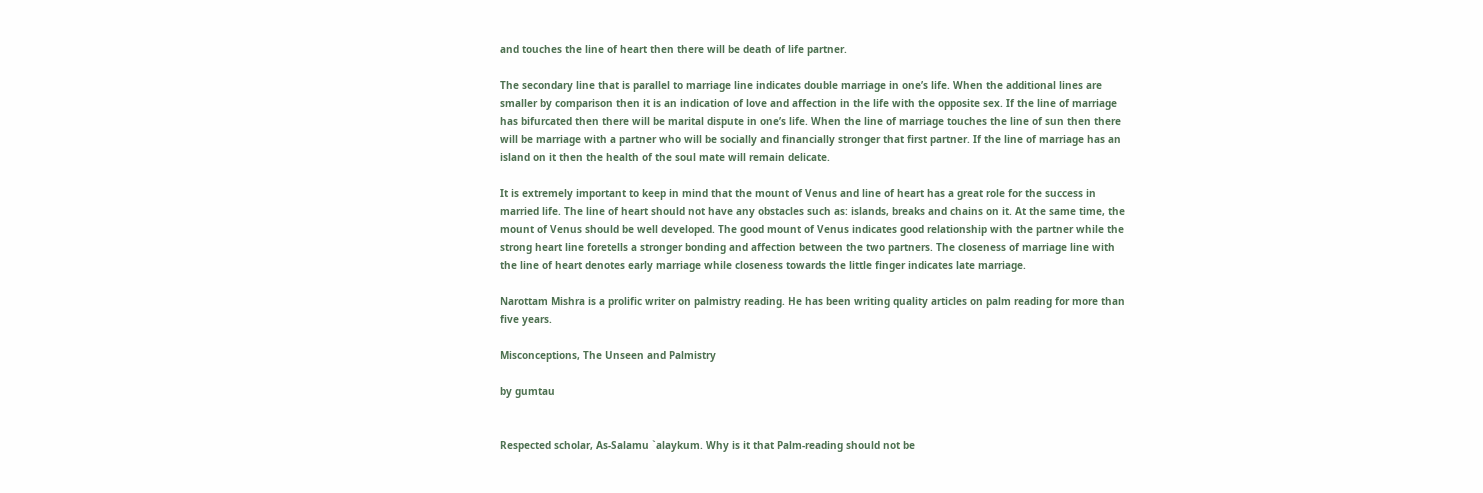and touches the line of heart then there will be death of life partner.

The secondary line that is parallel to marriage line indicates double marriage in one’s life. When the additional lines are smaller by comparison then it is an indication of love and affection in the life with the opposite sex. If the line of marriage has bifurcated then there will be marital dispute in one’s life. When the line of marriage touches the line of sun then there will be marriage with a partner who will be socially and financially stronger that first partner. If the line of marriage has an island on it then the health of the soul mate will remain delicate.

It is extremely important to keep in mind that the mount of Venus and line of heart has a great role for the success in married life. The line of heart should not have any obstacles such as: islands, breaks and chains on it. At the same time, the mount of Venus should be well developed. The good mount of Venus indicates good relationship with the partner while the strong heart line foretells a stronger bonding and affection between the two partners. The closeness of marriage line with the line of heart denotes early marriage while closeness towards the little finger indicates late marriage.

Narottam Mishra is a prolific writer on palmistry reading. He has been writing quality articles on palm reading for more than five years.

Misconceptions, The Unseen and Palmistry

by gumtau


Respected scholar, As-Salamu `alaykum. Why is it that Palm-reading should not be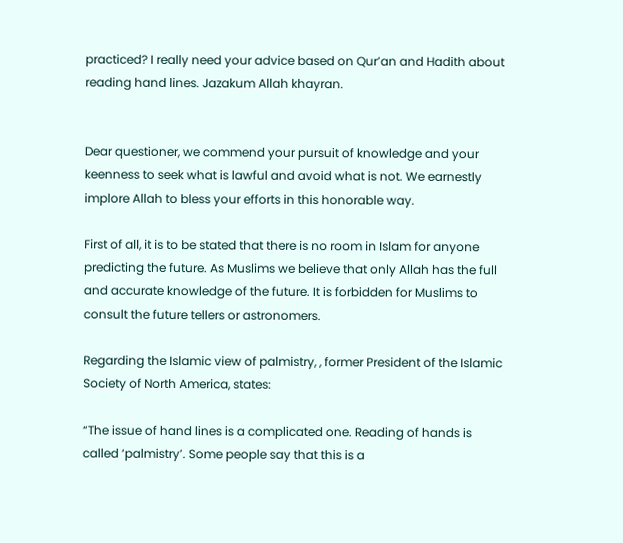practiced? I really need your advice based on Qur’an and Hadith about reading hand lines. Jazakum Allah khayran.


Dear questioner, we commend your pursuit of knowledge and your keenness to seek what is lawful and avoid what is not. We earnestly implore Allah to bless your efforts in this honorable way.

First of all, it is to be stated that there is no room in Islam for anyone predicting the future. As Muslims we believe that only Allah has the full and accurate knowledge of the future. It is forbidden for Muslims to consult the future tellers or astronomers.

Regarding the Islamic view of palmistry, , former President of the Islamic Society of North America, states:

“The issue of hand lines is a complicated one. Reading of hands is called ‘palmistry’. Some people say that this is a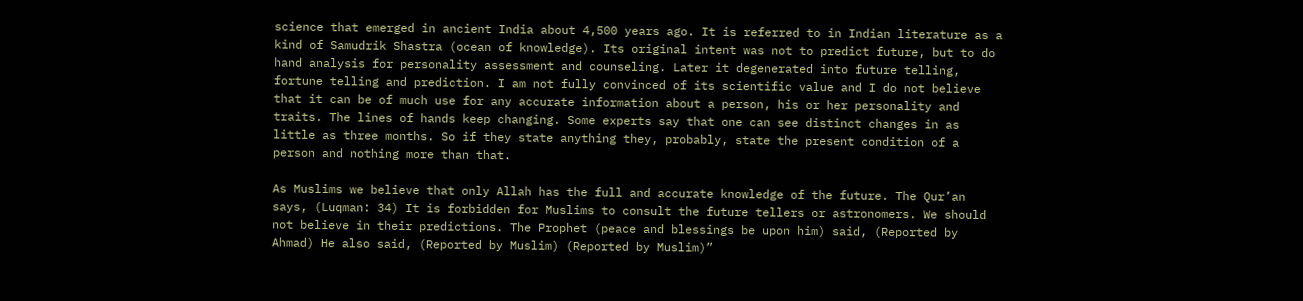science that emerged in ancient India about 4,500 years ago. It is referred to in Indian literature as a kind of Samudrik Shastra (ocean of knowledge). Its original intent was not to predict future, but to do hand analysis for personality assessment and counseling. Later it degenerated into future telling, fortune telling and prediction. I am not fully convinced of its scientific value and I do not believe that it can be of much use for any accurate information about a person, his or her personality and traits. The lines of hands keep changing. Some experts say that one can see distinct changes in as little as three months. So if they state anything they, probably, state the present condition of a person and nothing more than that.

As Muslims we believe that only Allah has the full and accurate knowledge of the future. The Qur’an says, (Luqman: 34) It is forbidden for Muslims to consult the future tellers or astronomers. We should not believe in their predictions. The Prophet (peace and blessings be upon him) said, (Reported by Ahmad) He also said, (Reported by Muslim) (Reported by Muslim)”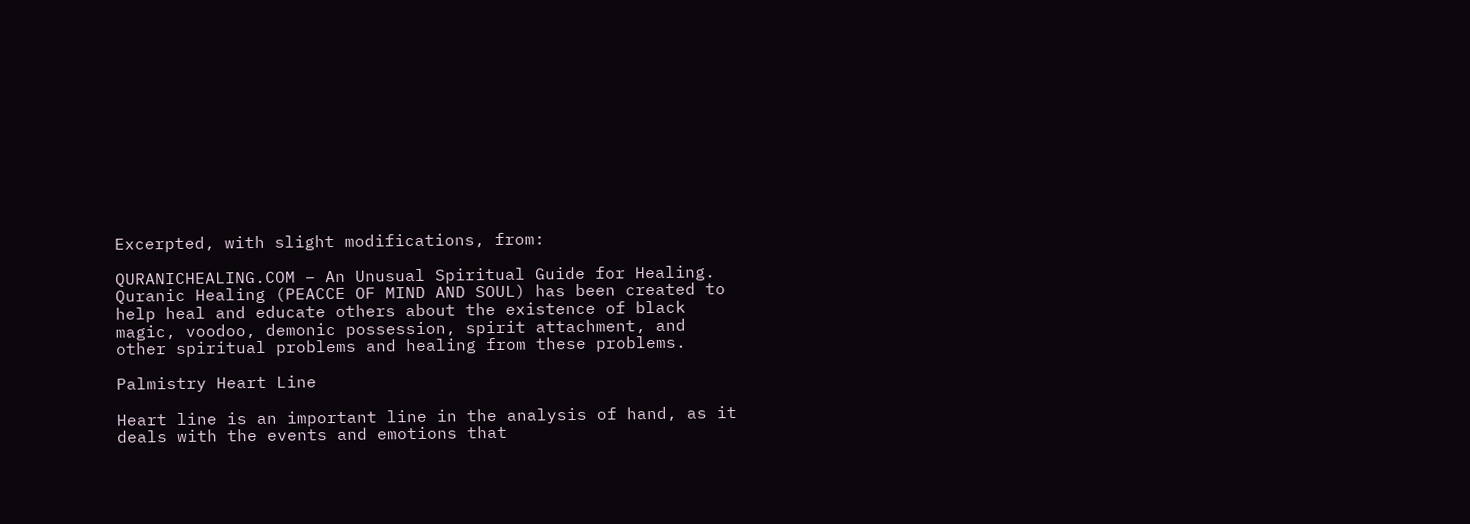Excerpted, with slight modifications, from:

QURANICHEALING.COM – An Unusual Spiritual Guide for Healing. Quranic Healing (PEACCE OF MIND AND SOUL) has been created to help heal and educate others about the existence of black magic, voodoo, demonic possession, spirit attachment, and other spiritual problems and healing from these problems.

Palmistry Heart Line

Heart line is an important line in the analysis of hand, as it deals with the events and emotions that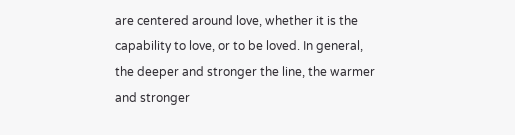are centered around love, whether it is the capability to love, or to be loved. In general, the deeper and stronger the line, the warmer and stronger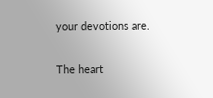your devotions are.

The heart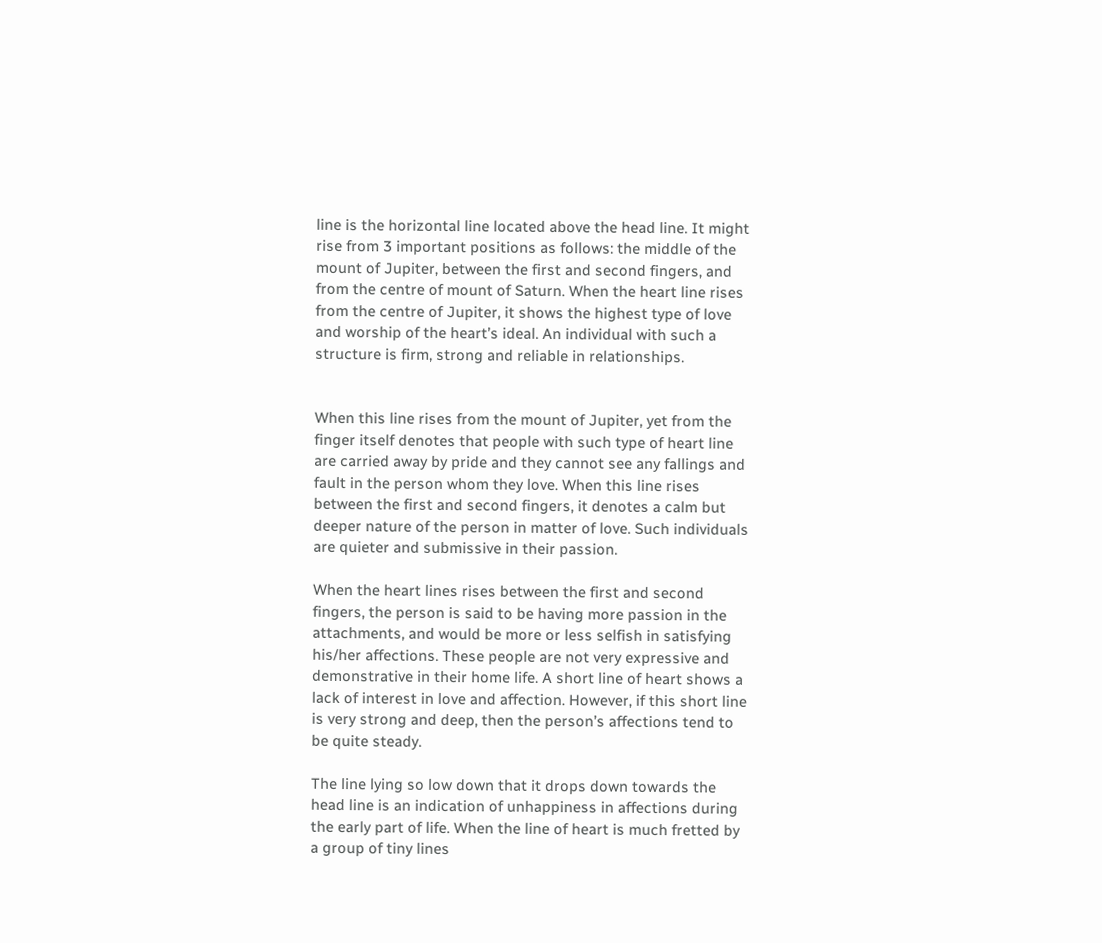line is the horizontal line located above the head line. It might rise from 3 important positions as follows: the middle of the mount of Jupiter, between the first and second fingers, and from the centre of mount of Saturn. When the heart line rises from the centre of Jupiter, it shows the highest type of love and worship of the heart’s ideal. An individual with such a structure is firm, strong and reliable in relationships.


When this line rises from the mount of Jupiter, yet from the finger itself denotes that people with such type of heart line are carried away by pride and they cannot see any fallings and fault in the person whom they love. When this line rises between the first and second fingers, it denotes a calm but deeper nature of the person in matter of love. Such individuals are quieter and submissive in their passion.

When the heart lines rises between the first and second fingers, the person is said to be having more passion in the attachments, and would be more or less selfish in satisfying his/her affections. These people are not very expressive and demonstrative in their home life. A short line of heart shows a lack of interest in love and affection. However, if this short line is very strong and deep, then the person’s affections tend to be quite steady.

The line lying so low down that it drops down towards the head line is an indication of unhappiness in affections during the early part of life. When the line of heart is much fretted by a group of tiny lines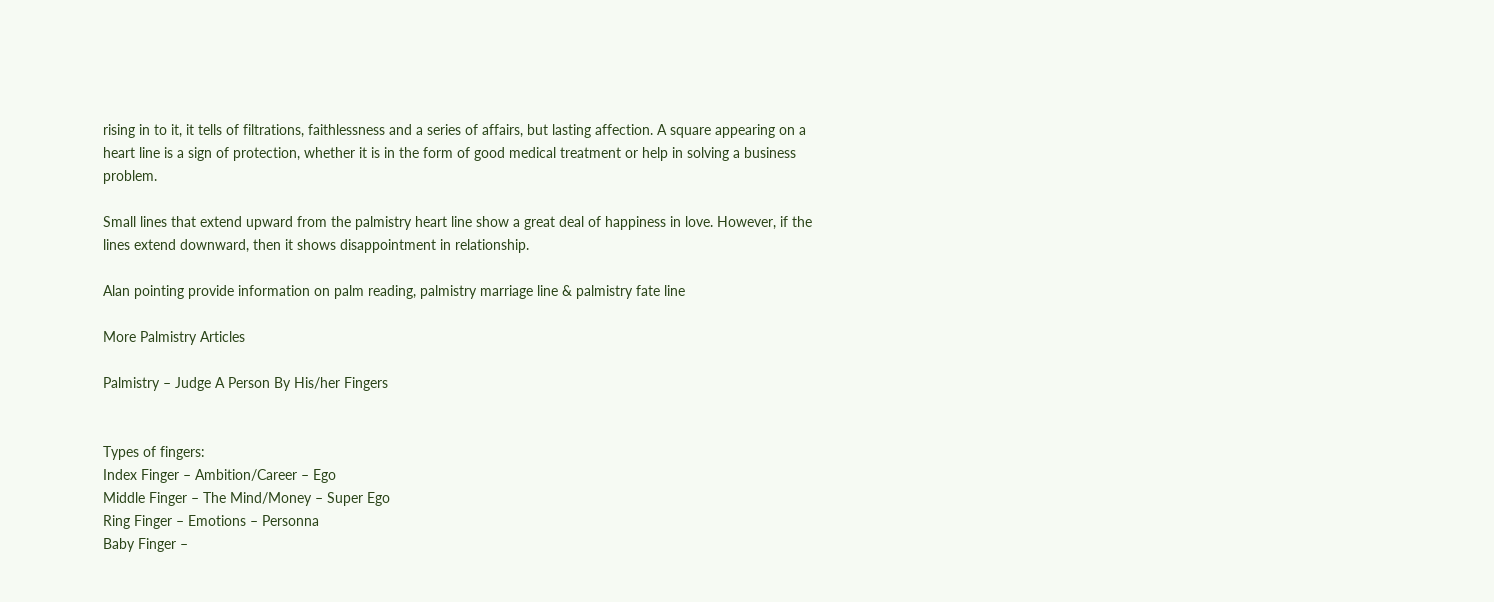rising in to it, it tells of filtrations, faithlessness and a series of affairs, but lasting affection. A square appearing on a heart line is a sign of protection, whether it is in the form of good medical treatment or help in solving a business problem.

Small lines that extend upward from the palmistry heart line show a great deal of happiness in love. However, if the lines extend downward, then it shows disappointment in relationship.

Alan pointing provide information on palm reading, palmistry marriage line & palmistry fate line

More Palmistry Articles

Palmistry – Judge A Person By His/her Fingers


Types of fingers:
Index Finger – Ambition/Career – Ego
Middle Finger – The Mind/Money – Super Ego
Ring Finger – Emotions – Personna
Baby Finger –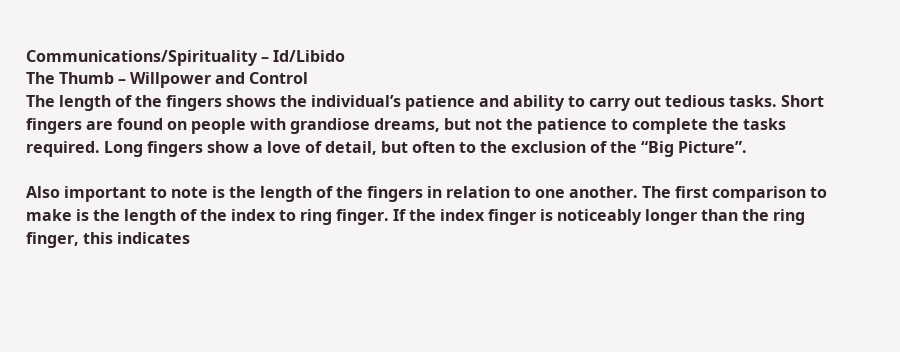Communications/Spirituality – Id/Libido
The Thumb – Willpower and Control
The length of the fingers shows the individual’s patience and ability to carry out tedious tasks. Short fingers are found on people with grandiose dreams, but not the patience to complete the tasks required. Long fingers show a love of detail, but often to the exclusion of the “Big Picture”.

Also important to note is the length of the fingers in relation to one another. The first comparison to make is the length of the index to ring finger. If the index finger is noticeably longer than the ring finger, this indicates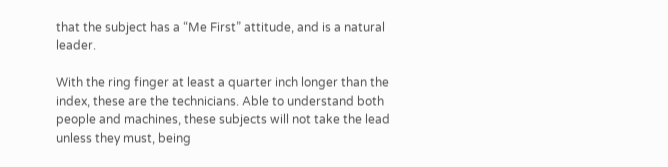that the subject has a “Me First” attitude, and is a natural leader.

With the ring finger at least a quarter inch longer than the index, these are the technicians. Able to understand both people and machines, these subjects will not take the lead unless they must, being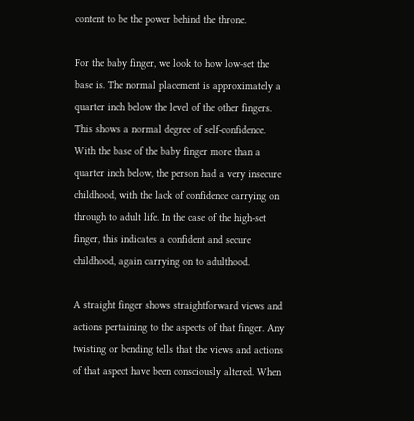content to be the power behind the throne.

For the baby finger, we look to how low-set the base is. The normal placement is approximately a quarter inch below the level of the other fingers. This shows a normal degree of self-confidence. With the base of the baby finger more than a quarter inch below, the person had a very insecure childhood, with the lack of confidence carrying on through to adult life. In the case of the high-set finger, this indicates a confident and secure childhood, again carrying on to adulthood.

A straight finger shows straightforward views and actions pertaining to the aspects of that finger. Any twisting or bending tells that the views and actions of that aspect have been consciously altered. When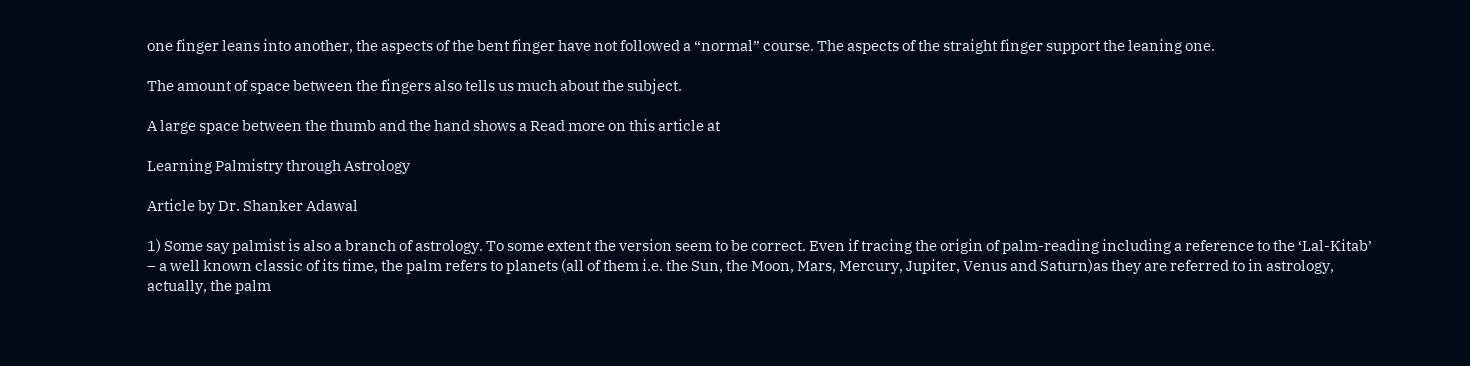one finger leans into another, the aspects of the bent finger have not followed a “normal” course. The aspects of the straight finger support the leaning one.

The amount of space between the fingers also tells us much about the subject.

A large space between the thumb and the hand shows a Read more on this article at

Learning Palmistry through Astrology

Article by Dr. Shanker Adawal

1) Some say palmist is also a branch of astrology. To some extent the version seem to be correct. Even if tracing the origin of palm-reading including a reference to the ‘Lal-Kitab’ – a well known classic of its time, the palm refers to planets (all of them i.e. the Sun, the Moon, Mars, Mercury, Jupiter, Venus and Saturn)as they are referred to in astrology, actually, the palm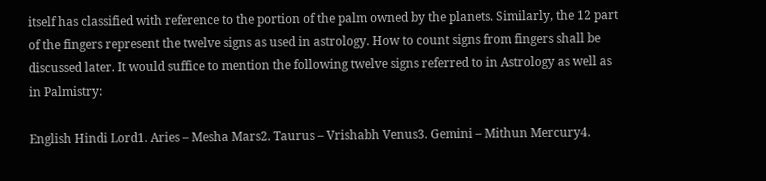itself has classified with reference to the portion of the palm owned by the planets. Similarly, the 12 part of the fingers represent the twelve signs as used in astrology. How to count signs from fingers shall be discussed later. It would suffice to mention the following twelve signs referred to in Astrology as well as in Palmistry:

English Hindi Lord1. Aries – Mesha Mars2. Taurus – Vrishabh Venus3. Gemini – Mithun Mercury4.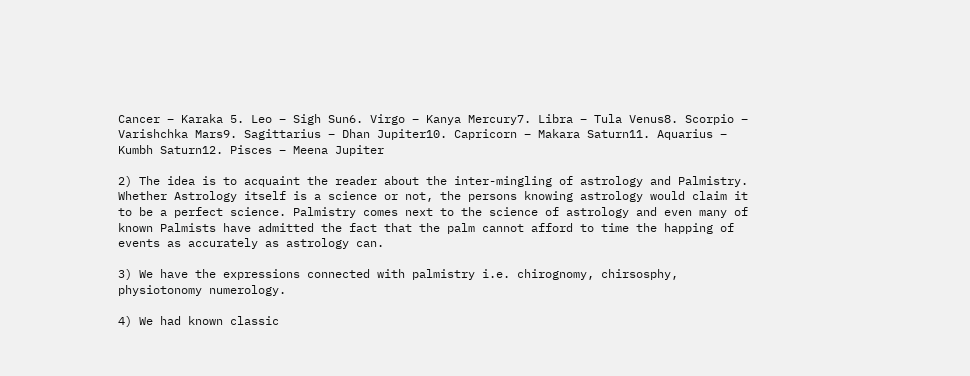Cancer – Karaka 5. Leo – Sigh Sun6. Virgo – Kanya Mercury7. Libra – Tula Venus8. Scorpio – Varishchka Mars9. Sagittarius – Dhan Jupiter10. Capricorn – Makara Saturn11. Aquarius – Kumbh Saturn12. Pisces – Meena Jupiter

2) The idea is to acquaint the reader about the inter-mingling of astrology and Palmistry. Whether Astrology itself is a science or not, the persons knowing astrology would claim it to be a perfect science. Palmistry comes next to the science of astrology and even many of known Palmists have admitted the fact that the palm cannot afford to time the happing of events as accurately as astrology can.

3) We have the expressions connected with palmistry i.e. chirognomy, chirsosphy, physiotonomy numerology.

4) We had known classic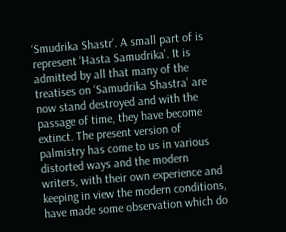‘Smudrika Shastr’. A small part of is represent ‘Hasta Samudrika’. It is admitted by all that many of the treatises on ‘Samudrika Shastra’ are now stand destroyed and with the passage of time, they have become extinct. The present version of palmistry has come to us in various distorted ways and the modern writers, with their own experience and keeping in view the modern conditions, have made some observation which do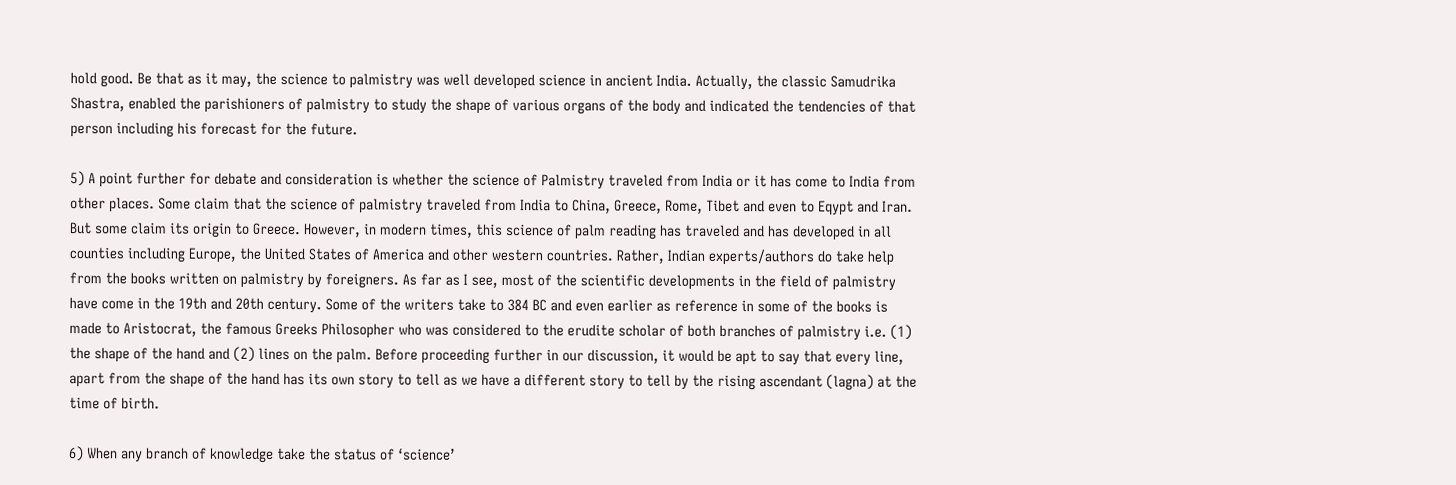hold good. Be that as it may, the science to palmistry was well developed science in ancient India. Actually, the classic Samudrika Shastra, enabled the parishioners of palmistry to study the shape of various organs of the body and indicated the tendencies of that person including his forecast for the future.

5) A point further for debate and consideration is whether the science of Palmistry traveled from India or it has come to India from other places. Some claim that the science of palmistry traveled from India to China, Greece, Rome, Tibet and even to Eqypt and Iran. But some claim its origin to Greece. However, in modern times, this science of palm reading has traveled and has developed in all counties including Europe, the United States of America and other western countries. Rather, Indian experts/authors do take help from the books written on palmistry by foreigners. As far as I see, most of the scientific developments in the field of palmistry have come in the 19th and 20th century. Some of the writers take to 384 BC and even earlier as reference in some of the books is made to Aristocrat, the famous Greeks Philosopher who was considered to the erudite scholar of both branches of palmistry i.e. (1) the shape of the hand and (2) lines on the palm. Before proceeding further in our discussion, it would be apt to say that every line, apart from the shape of the hand has its own story to tell as we have a different story to tell by the rising ascendant (lagna) at the time of birth.

6) When any branch of knowledge take the status of ‘science’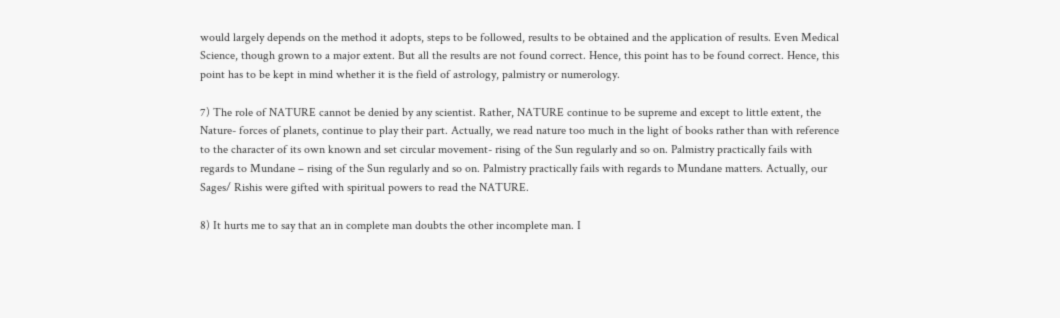would largely depends on the method it adopts, steps to be followed, results to be obtained and the application of results. Even Medical Science, though grown to a major extent. But all the results are not found correct. Hence, this point has to be found correct. Hence, this point has to be kept in mind whether it is the field of astrology, palmistry or numerology.

7) The role of NATURE cannot be denied by any scientist. Rather, NATURE continue to be supreme and except to little extent, the Nature- forces of planets, continue to play their part. Actually, we read nature too much in the light of books rather than with reference to the character of its own known and set circular movement- rising of the Sun regularly and so on. Palmistry practically fails with regards to Mundane – rising of the Sun regularly and so on. Palmistry practically fails with regards to Mundane matters. Actually, our Sages/ Rishis were gifted with spiritual powers to read the NATURE.

8) It hurts me to say that an in complete man doubts the other incomplete man. I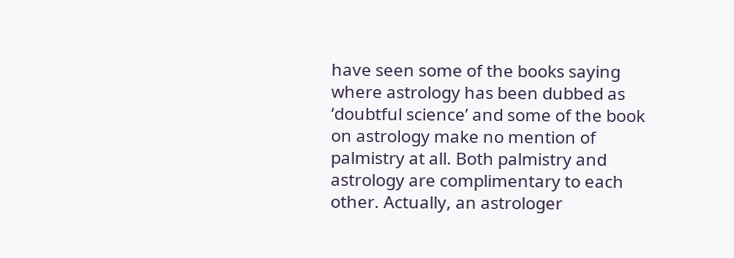have seen some of the books saying where astrology has been dubbed as ‘doubtful science’ and some of the book on astrology make no mention of palmistry at all. Both palmistry and astrology are complimentary to each other. Actually, an astrologer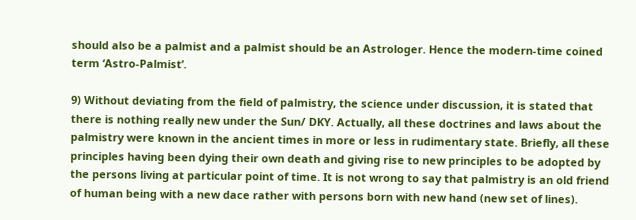should also be a palmist and a palmist should be an Astrologer. Hence the modern-time coined term ‘Astro-Palmist’.

9) Without deviating from the field of palmistry, the science under discussion, it is stated that there is nothing really new under the Sun/ DKY. Actually, all these doctrines and laws about the palmistry were known in the ancient times in more or less in rudimentary state. Briefly, all these principles having been dying their own death and giving rise to new principles to be adopted by the persons living at particular point of time. It is not wrong to say that palmistry is an old friend of human being with a new dace rather with persons born with new hand (new set of lines).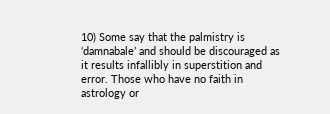10) Some say that the palmistry is ‘damnabale’ and should be discouraged as it results infallibly in superstition and error. Those who have no faith in astrology or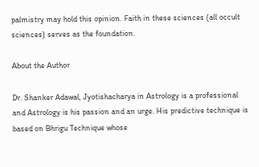palmistry may hold this opinion. Faith in these sciences (all occult sciences) serves as the foundation.

About the Author

Dr. Shanker Adawal, Jyotishacharya in Astrology is a professional and Astrology is his passion and an urge. His predictive technique is based on Bhrigu Technique whose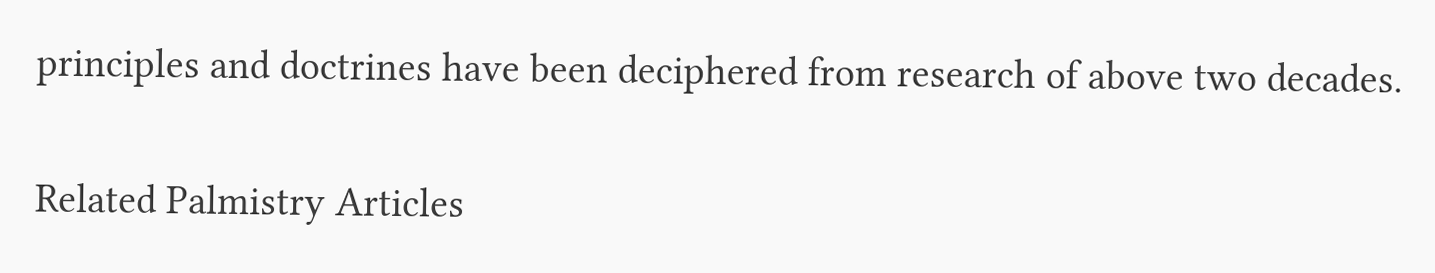principles and doctrines have been deciphered from research of above two decades.

Related Palmistry Articles